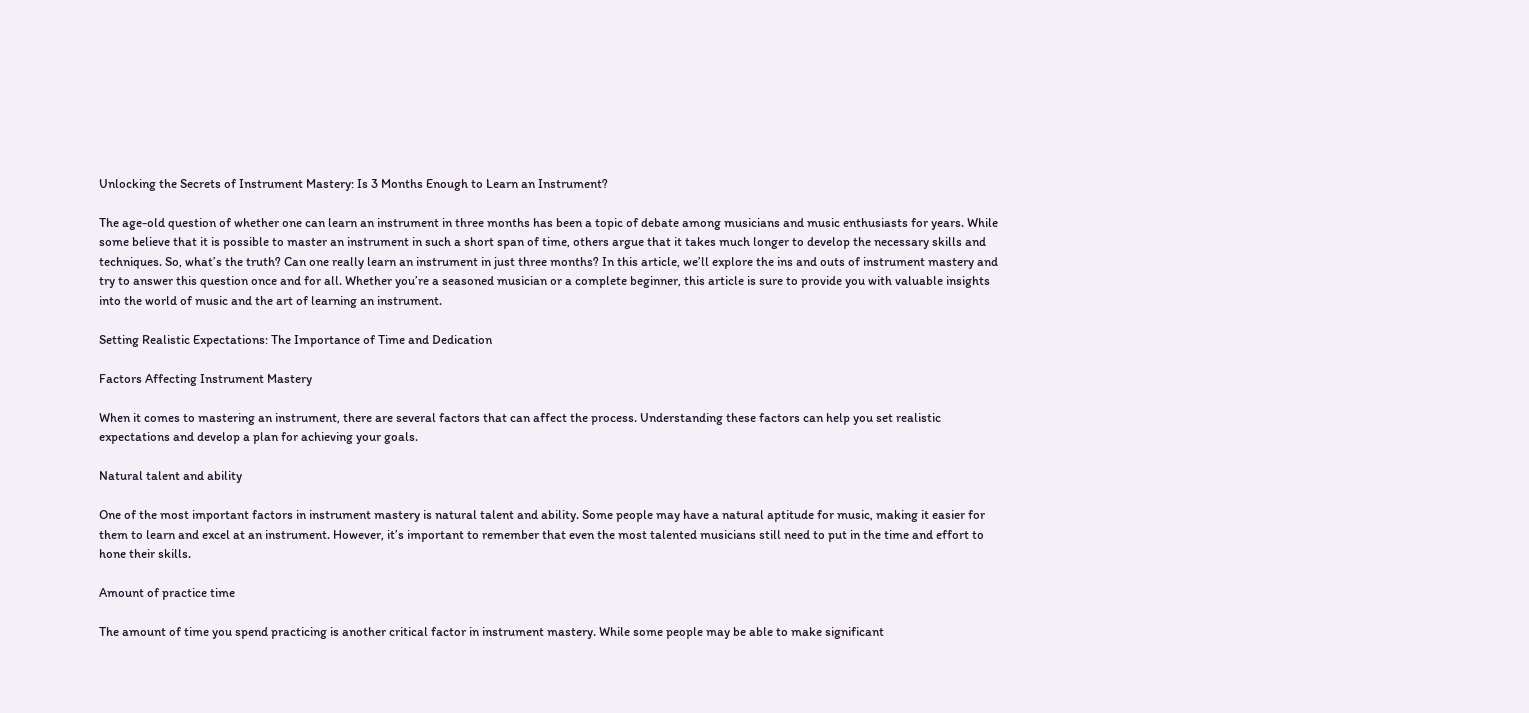Unlocking the Secrets of Instrument Mastery: Is 3 Months Enough to Learn an Instrument?

The age-old question of whether one can learn an instrument in three months has been a topic of debate among musicians and music enthusiasts for years. While some believe that it is possible to master an instrument in such a short span of time, others argue that it takes much longer to develop the necessary skills and techniques. So, what’s the truth? Can one really learn an instrument in just three months? In this article, we’ll explore the ins and outs of instrument mastery and try to answer this question once and for all. Whether you’re a seasoned musician or a complete beginner, this article is sure to provide you with valuable insights into the world of music and the art of learning an instrument.

Setting Realistic Expectations: The Importance of Time and Dedication

Factors Affecting Instrument Mastery

When it comes to mastering an instrument, there are several factors that can affect the process. Understanding these factors can help you set realistic expectations and develop a plan for achieving your goals.

Natural talent and ability

One of the most important factors in instrument mastery is natural talent and ability. Some people may have a natural aptitude for music, making it easier for them to learn and excel at an instrument. However, it’s important to remember that even the most talented musicians still need to put in the time and effort to hone their skills.

Amount of practice time

The amount of time you spend practicing is another critical factor in instrument mastery. While some people may be able to make significant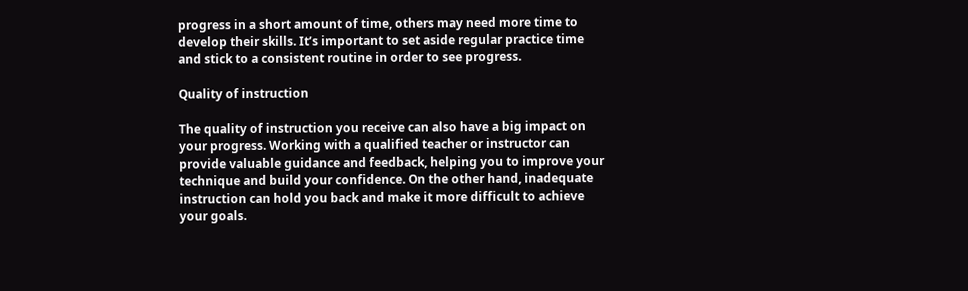progress in a short amount of time, others may need more time to develop their skills. It’s important to set aside regular practice time and stick to a consistent routine in order to see progress.

Quality of instruction

The quality of instruction you receive can also have a big impact on your progress. Working with a qualified teacher or instructor can provide valuable guidance and feedback, helping you to improve your technique and build your confidence. On the other hand, inadequate instruction can hold you back and make it more difficult to achieve your goals.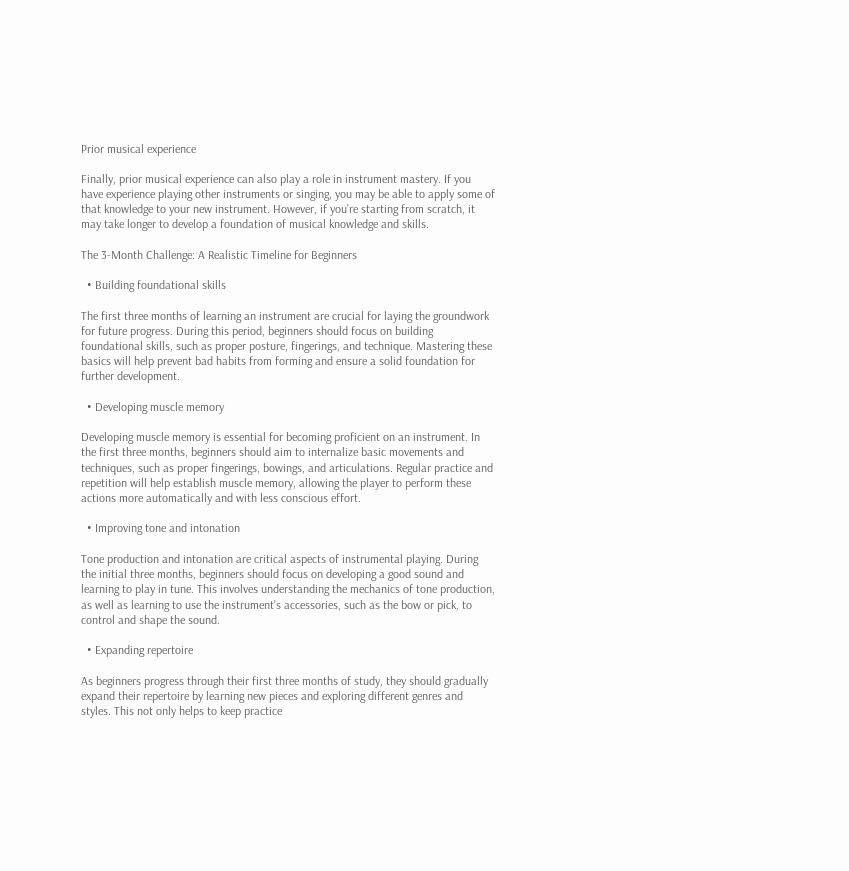Prior musical experience

Finally, prior musical experience can also play a role in instrument mastery. If you have experience playing other instruments or singing, you may be able to apply some of that knowledge to your new instrument. However, if you’re starting from scratch, it may take longer to develop a foundation of musical knowledge and skills.

The 3-Month Challenge: A Realistic Timeline for Beginners

  • Building foundational skills

The first three months of learning an instrument are crucial for laying the groundwork for future progress. During this period, beginners should focus on building foundational skills, such as proper posture, fingerings, and technique. Mastering these basics will help prevent bad habits from forming and ensure a solid foundation for further development.

  • Developing muscle memory

Developing muscle memory is essential for becoming proficient on an instrument. In the first three months, beginners should aim to internalize basic movements and techniques, such as proper fingerings, bowings, and articulations. Regular practice and repetition will help establish muscle memory, allowing the player to perform these actions more automatically and with less conscious effort.

  • Improving tone and intonation

Tone production and intonation are critical aspects of instrumental playing. During the initial three months, beginners should focus on developing a good sound and learning to play in tune. This involves understanding the mechanics of tone production, as well as learning to use the instrument’s accessories, such as the bow or pick, to control and shape the sound.

  • Expanding repertoire

As beginners progress through their first three months of study, they should gradually expand their repertoire by learning new pieces and exploring different genres and styles. This not only helps to keep practice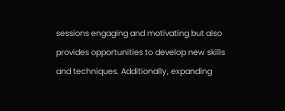sessions engaging and motivating but also provides opportunities to develop new skills and techniques. Additionally, expanding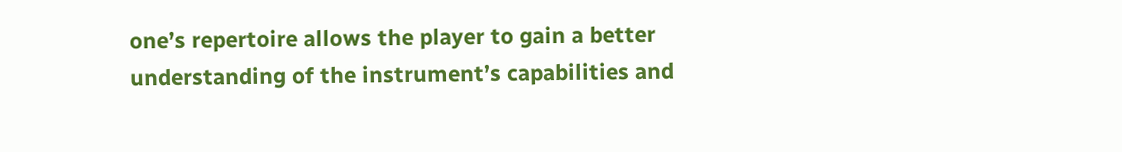one’s repertoire allows the player to gain a better understanding of the instrument’s capabilities and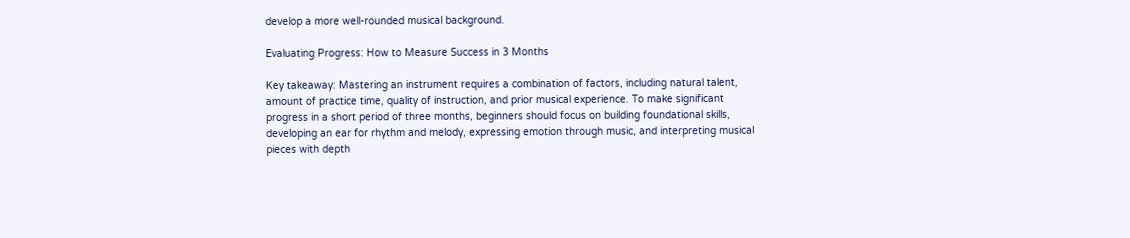develop a more well-rounded musical background.

Evaluating Progress: How to Measure Success in 3 Months

Key takeaway: Mastering an instrument requires a combination of factors, including natural talent, amount of practice time, quality of instruction, and prior musical experience. To make significant progress in a short period of three months, beginners should focus on building foundational skills, developing an ear for rhythm and melody, expressing emotion through music, and interpreting musical pieces with depth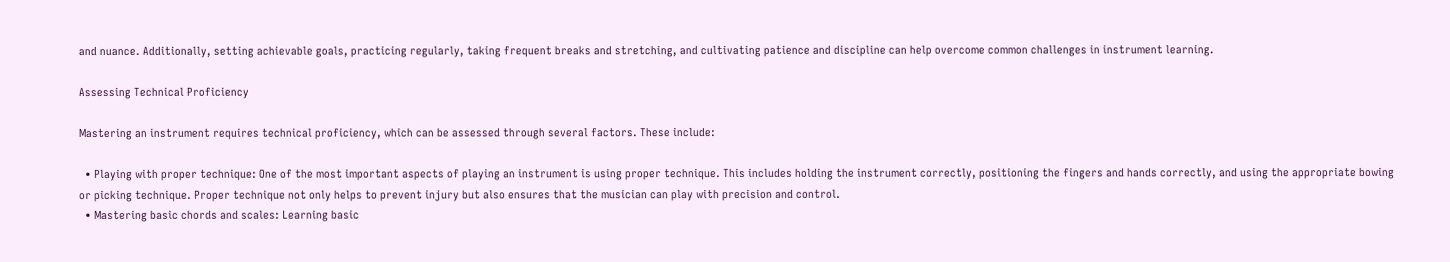and nuance. Additionally, setting achievable goals, practicing regularly, taking frequent breaks and stretching, and cultivating patience and discipline can help overcome common challenges in instrument learning.

Assessing Technical Proficiency

Mastering an instrument requires technical proficiency, which can be assessed through several factors. These include:

  • Playing with proper technique: One of the most important aspects of playing an instrument is using proper technique. This includes holding the instrument correctly, positioning the fingers and hands correctly, and using the appropriate bowing or picking technique. Proper technique not only helps to prevent injury but also ensures that the musician can play with precision and control.
  • Mastering basic chords and scales: Learning basic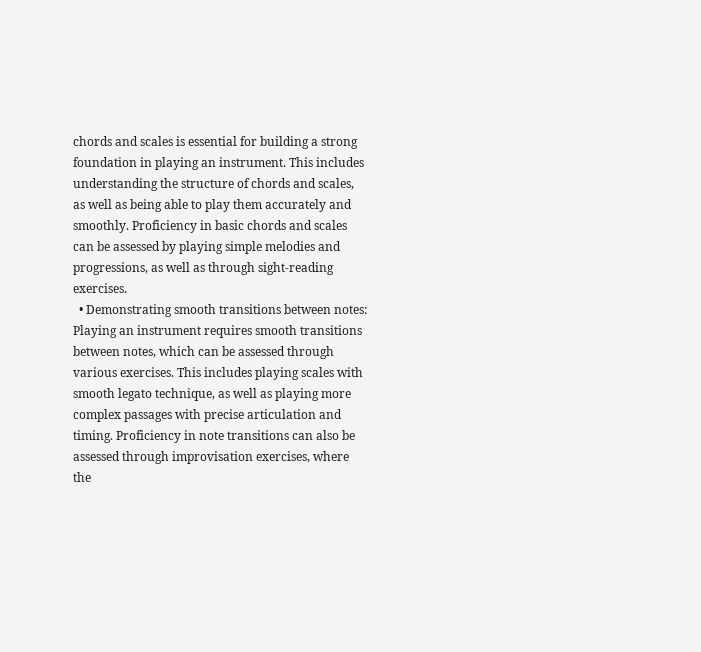chords and scales is essential for building a strong foundation in playing an instrument. This includes understanding the structure of chords and scales, as well as being able to play them accurately and smoothly. Proficiency in basic chords and scales can be assessed by playing simple melodies and progressions, as well as through sight-reading exercises.
  • Demonstrating smooth transitions between notes: Playing an instrument requires smooth transitions between notes, which can be assessed through various exercises. This includes playing scales with smooth legato technique, as well as playing more complex passages with precise articulation and timing. Proficiency in note transitions can also be assessed through improvisation exercises, where the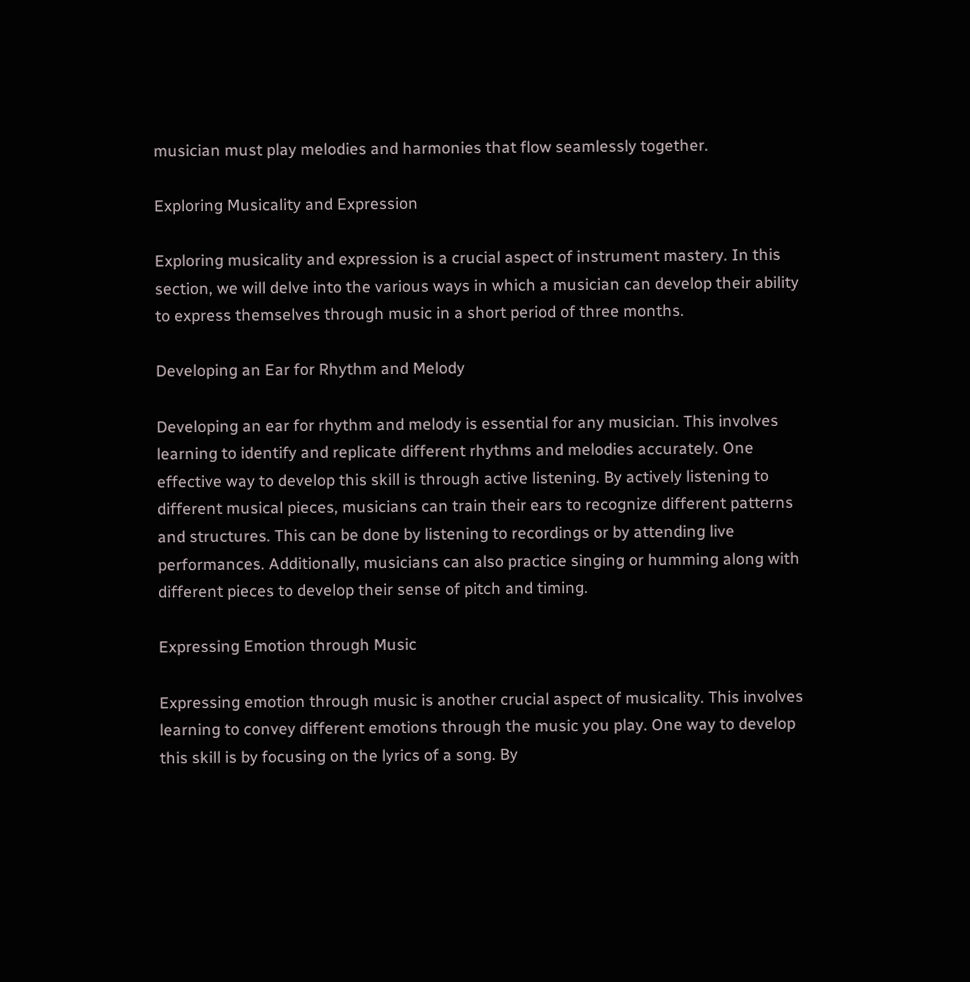musician must play melodies and harmonies that flow seamlessly together.

Exploring Musicality and Expression

Exploring musicality and expression is a crucial aspect of instrument mastery. In this section, we will delve into the various ways in which a musician can develop their ability to express themselves through music in a short period of three months.

Developing an Ear for Rhythm and Melody

Developing an ear for rhythm and melody is essential for any musician. This involves learning to identify and replicate different rhythms and melodies accurately. One effective way to develop this skill is through active listening. By actively listening to different musical pieces, musicians can train their ears to recognize different patterns and structures. This can be done by listening to recordings or by attending live performances. Additionally, musicians can also practice singing or humming along with different pieces to develop their sense of pitch and timing.

Expressing Emotion through Music

Expressing emotion through music is another crucial aspect of musicality. This involves learning to convey different emotions through the music you play. One way to develop this skill is by focusing on the lyrics of a song. By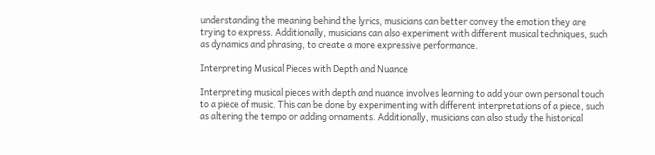understanding the meaning behind the lyrics, musicians can better convey the emotion they are trying to express. Additionally, musicians can also experiment with different musical techniques, such as dynamics and phrasing, to create a more expressive performance.

Interpreting Musical Pieces with Depth and Nuance

Interpreting musical pieces with depth and nuance involves learning to add your own personal touch to a piece of music. This can be done by experimenting with different interpretations of a piece, such as altering the tempo or adding ornaments. Additionally, musicians can also study the historical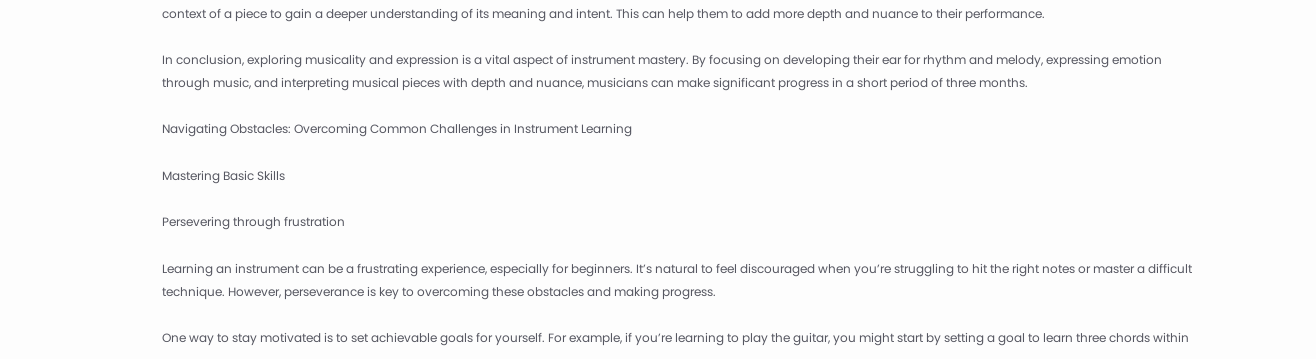context of a piece to gain a deeper understanding of its meaning and intent. This can help them to add more depth and nuance to their performance.

In conclusion, exploring musicality and expression is a vital aspect of instrument mastery. By focusing on developing their ear for rhythm and melody, expressing emotion through music, and interpreting musical pieces with depth and nuance, musicians can make significant progress in a short period of three months.

Navigating Obstacles: Overcoming Common Challenges in Instrument Learning

Mastering Basic Skills

Persevering through frustration

Learning an instrument can be a frustrating experience, especially for beginners. It’s natural to feel discouraged when you’re struggling to hit the right notes or master a difficult technique. However, perseverance is key to overcoming these obstacles and making progress.

One way to stay motivated is to set achievable goals for yourself. For example, if you’re learning to play the guitar, you might start by setting a goal to learn three chords within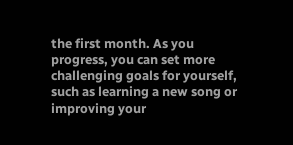the first month. As you progress, you can set more challenging goals for yourself, such as learning a new song or improving your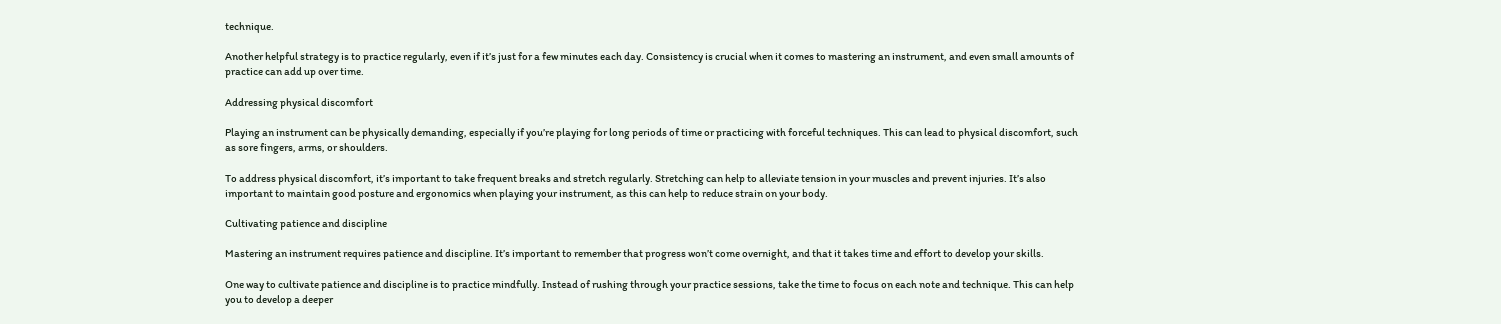technique.

Another helpful strategy is to practice regularly, even if it’s just for a few minutes each day. Consistency is crucial when it comes to mastering an instrument, and even small amounts of practice can add up over time.

Addressing physical discomfort

Playing an instrument can be physically demanding, especially if you’re playing for long periods of time or practicing with forceful techniques. This can lead to physical discomfort, such as sore fingers, arms, or shoulders.

To address physical discomfort, it’s important to take frequent breaks and stretch regularly. Stretching can help to alleviate tension in your muscles and prevent injuries. It’s also important to maintain good posture and ergonomics when playing your instrument, as this can help to reduce strain on your body.

Cultivating patience and discipline

Mastering an instrument requires patience and discipline. It’s important to remember that progress won’t come overnight, and that it takes time and effort to develop your skills.

One way to cultivate patience and discipline is to practice mindfully. Instead of rushing through your practice sessions, take the time to focus on each note and technique. This can help you to develop a deeper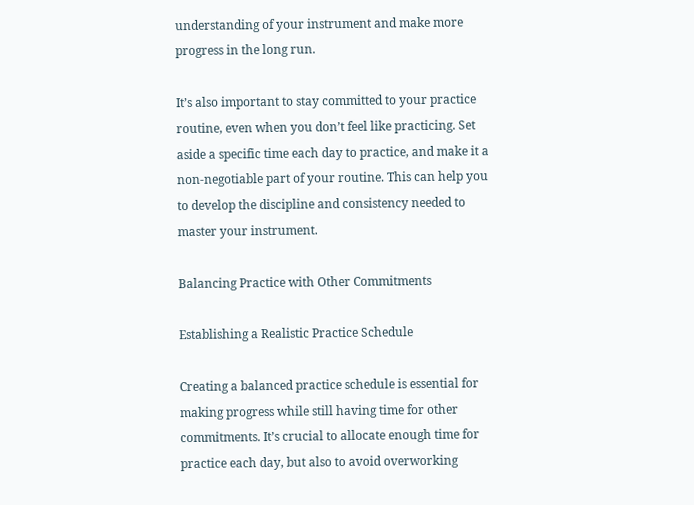understanding of your instrument and make more progress in the long run.

It’s also important to stay committed to your practice routine, even when you don’t feel like practicing. Set aside a specific time each day to practice, and make it a non-negotiable part of your routine. This can help you to develop the discipline and consistency needed to master your instrument.

Balancing Practice with Other Commitments

Establishing a Realistic Practice Schedule

Creating a balanced practice schedule is essential for making progress while still having time for other commitments. It’s crucial to allocate enough time for practice each day, but also to avoid overworking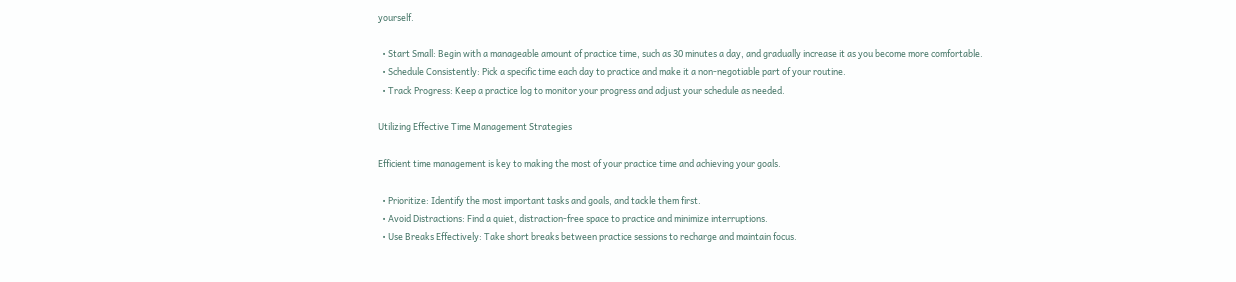yourself.

  • Start Small: Begin with a manageable amount of practice time, such as 30 minutes a day, and gradually increase it as you become more comfortable.
  • Schedule Consistently: Pick a specific time each day to practice and make it a non-negotiable part of your routine.
  • Track Progress: Keep a practice log to monitor your progress and adjust your schedule as needed.

Utilizing Effective Time Management Strategies

Efficient time management is key to making the most of your practice time and achieving your goals.

  • Prioritize: Identify the most important tasks and goals, and tackle them first.
  • Avoid Distractions: Find a quiet, distraction-free space to practice and minimize interruptions.
  • Use Breaks Effectively: Take short breaks between practice sessions to recharge and maintain focus.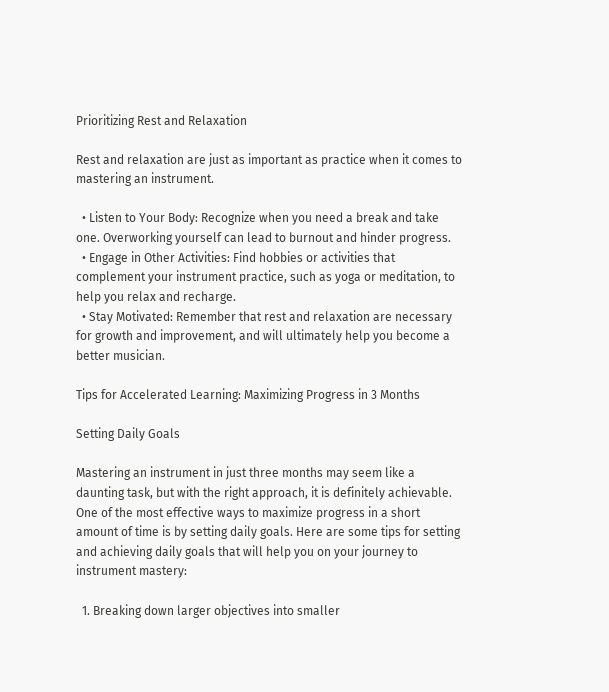Prioritizing Rest and Relaxation

Rest and relaxation are just as important as practice when it comes to mastering an instrument.

  • Listen to Your Body: Recognize when you need a break and take one. Overworking yourself can lead to burnout and hinder progress.
  • Engage in Other Activities: Find hobbies or activities that complement your instrument practice, such as yoga or meditation, to help you relax and recharge.
  • Stay Motivated: Remember that rest and relaxation are necessary for growth and improvement, and will ultimately help you become a better musician.

Tips for Accelerated Learning: Maximizing Progress in 3 Months

Setting Daily Goals

Mastering an instrument in just three months may seem like a daunting task, but with the right approach, it is definitely achievable. One of the most effective ways to maximize progress in a short amount of time is by setting daily goals. Here are some tips for setting and achieving daily goals that will help you on your journey to instrument mastery:

  1. Breaking down larger objectives into smaller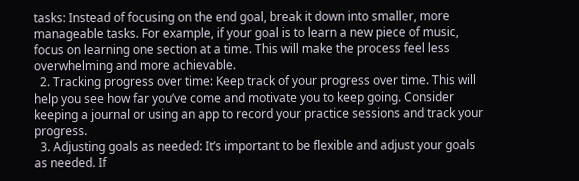tasks: Instead of focusing on the end goal, break it down into smaller, more manageable tasks. For example, if your goal is to learn a new piece of music, focus on learning one section at a time. This will make the process feel less overwhelming and more achievable.
  2. Tracking progress over time: Keep track of your progress over time. This will help you see how far you’ve come and motivate you to keep going. Consider keeping a journal or using an app to record your practice sessions and track your progress.
  3. Adjusting goals as needed: It’s important to be flexible and adjust your goals as needed. If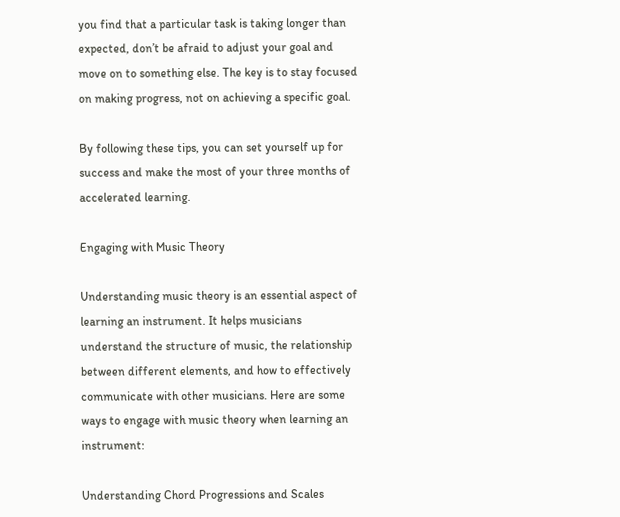you find that a particular task is taking longer than expected, don’t be afraid to adjust your goal and move on to something else. The key is to stay focused on making progress, not on achieving a specific goal.

By following these tips, you can set yourself up for success and make the most of your three months of accelerated learning.

Engaging with Music Theory

Understanding music theory is an essential aspect of learning an instrument. It helps musicians understand the structure of music, the relationship between different elements, and how to effectively communicate with other musicians. Here are some ways to engage with music theory when learning an instrument:

Understanding Chord Progressions and Scales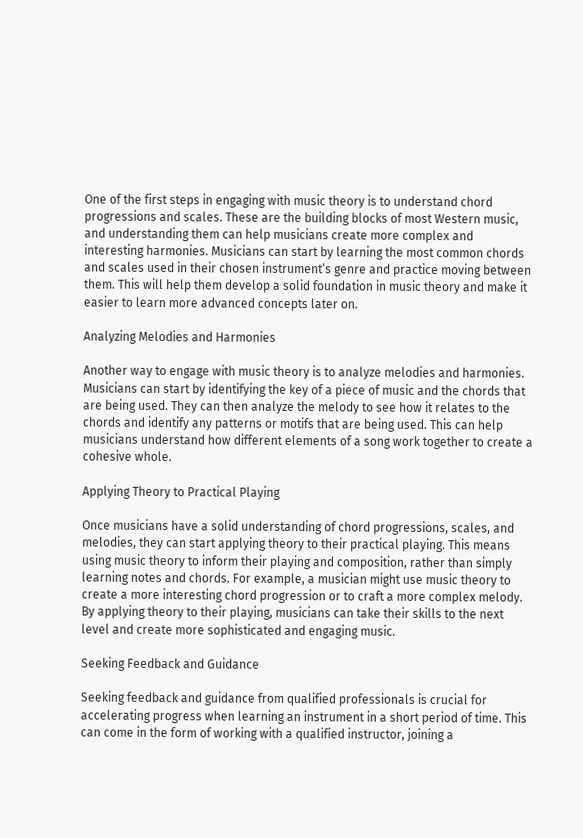One of the first steps in engaging with music theory is to understand chord progressions and scales. These are the building blocks of most Western music, and understanding them can help musicians create more complex and interesting harmonies. Musicians can start by learning the most common chords and scales used in their chosen instrument’s genre and practice moving between them. This will help them develop a solid foundation in music theory and make it easier to learn more advanced concepts later on.

Analyzing Melodies and Harmonies

Another way to engage with music theory is to analyze melodies and harmonies. Musicians can start by identifying the key of a piece of music and the chords that are being used. They can then analyze the melody to see how it relates to the chords and identify any patterns or motifs that are being used. This can help musicians understand how different elements of a song work together to create a cohesive whole.

Applying Theory to Practical Playing

Once musicians have a solid understanding of chord progressions, scales, and melodies, they can start applying theory to their practical playing. This means using music theory to inform their playing and composition, rather than simply learning notes and chords. For example, a musician might use music theory to create a more interesting chord progression or to craft a more complex melody. By applying theory to their playing, musicians can take their skills to the next level and create more sophisticated and engaging music.

Seeking Feedback and Guidance

Seeking feedback and guidance from qualified professionals is crucial for accelerating progress when learning an instrument in a short period of time. This can come in the form of working with a qualified instructor, joining a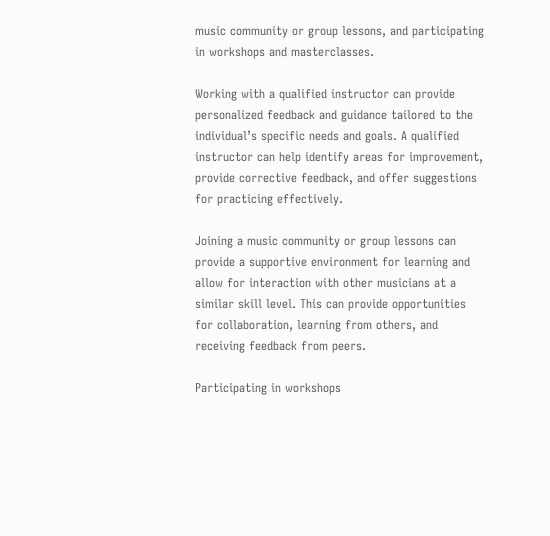music community or group lessons, and participating in workshops and masterclasses.

Working with a qualified instructor can provide personalized feedback and guidance tailored to the individual’s specific needs and goals. A qualified instructor can help identify areas for improvement, provide corrective feedback, and offer suggestions for practicing effectively.

Joining a music community or group lessons can provide a supportive environment for learning and allow for interaction with other musicians at a similar skill level. This can provide opportunities for collaboration, learning from others, and receiving feedback from peers.

Participating in workshops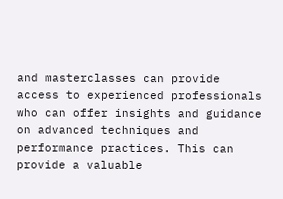and masterclasses can provide access to experienced professionals who can offer insights and guidance on advanced techniques and performance practices. This can provide a valuable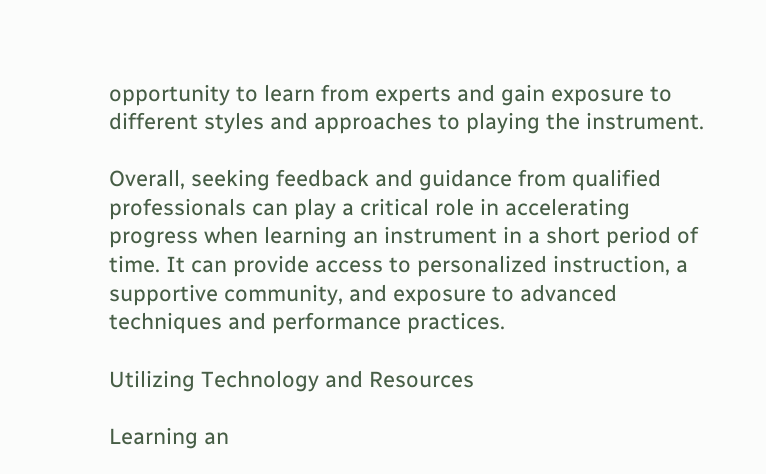opportunity to learn from experts and gain exposure to different styles and approaches to playing the instrument.

Overall, seeking feedback and guidance from qualified professionals can play a critical role in accelerating progress when learning an instrument in a short period of time. It can provide access to personalized instruction, a supportive community, and exposure to advanced techniques and performance practices.

Utilizing Technology and Resources

Learning an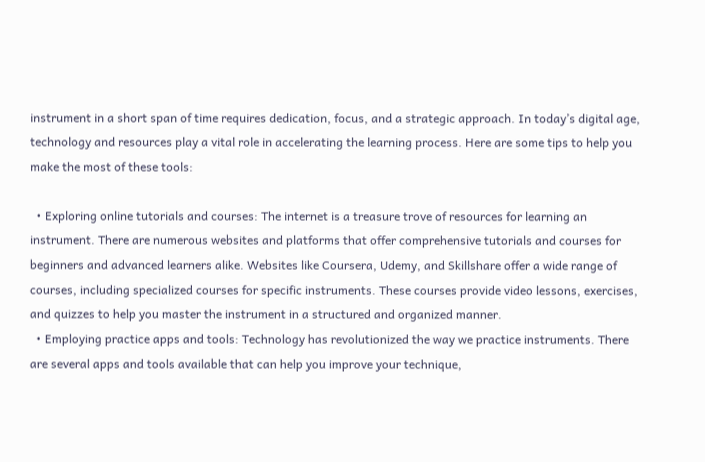instrument in a short span of time requires dedication, focus, and a strategic approach. In today’s digital age, technology and resources play a vital role in accelerating the learning process. Here are some tips to help you make the most of these tools:

  • Exploring online tutorials and courses: The internet is a treasure trove of resources for learning an instrument. There are numerous websites and platforms that offer comprehensive tutorials and courses for beginners and advanced learners alike. Websites like Coursera, Udemy, and Skillshare offer a wide range of courses, including specialized courses for specific instruments. These courses provide video lessons, exercises, and quizzes to help you master the instrument in a structured and organized manner.
  • Employing practice apps and tools: Technology has revolutionized the way we practice instruments. There are several apps and tools available that can help you improve your technique,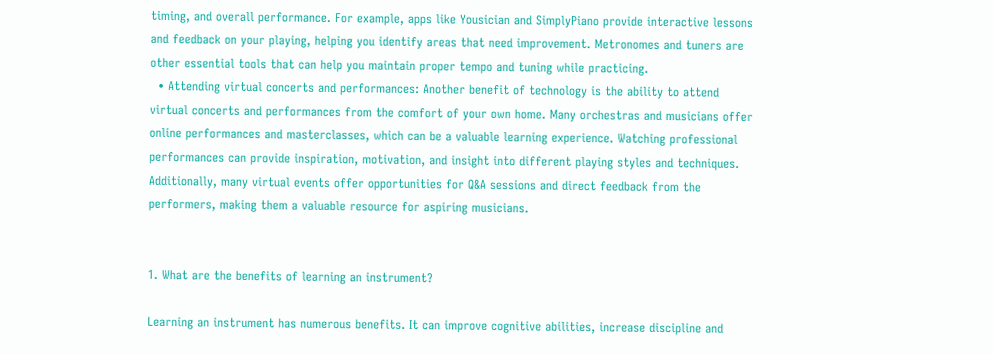timing, and overall performance. For example, apps like Yousician and SimplyPiano provide interactive lessons and feedback on your playing, helping you identify areas that need improvement. Metronomes and tuners are other essential tools that can help you maintain proper tempo and tuning while practicing.
  • Attending virtual concerts and performances: Another benefit of technology is the ability to attend virtual concerts and performances from the comfort of your own home. Many orchestras and musicians offer online performances and masterclasses, which can be a valuable learning experience. Watching professional performances can provide inspiration, motivation, and insight into different playing styles and techniques. Additionally, many virtual events offer opportunities for Q&A sessions and direct feedback from the performers, making them a valuable resource for aspiring musicians.


1. What are the benefits of learning an instrument?

Learning an instrument has numerous benefits. It can improve cognitive abilities, increase discipline and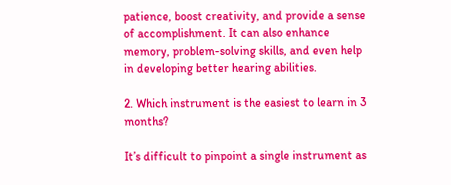patience, boost creativity, and provide a sense of accomplishment. It can also enhance memory, problem-solving skills, and even help in developing better hearing abilities.

2. Which instrument is the easiest to learn in 3 months?

It’s difficult to pinpoint a single instrument as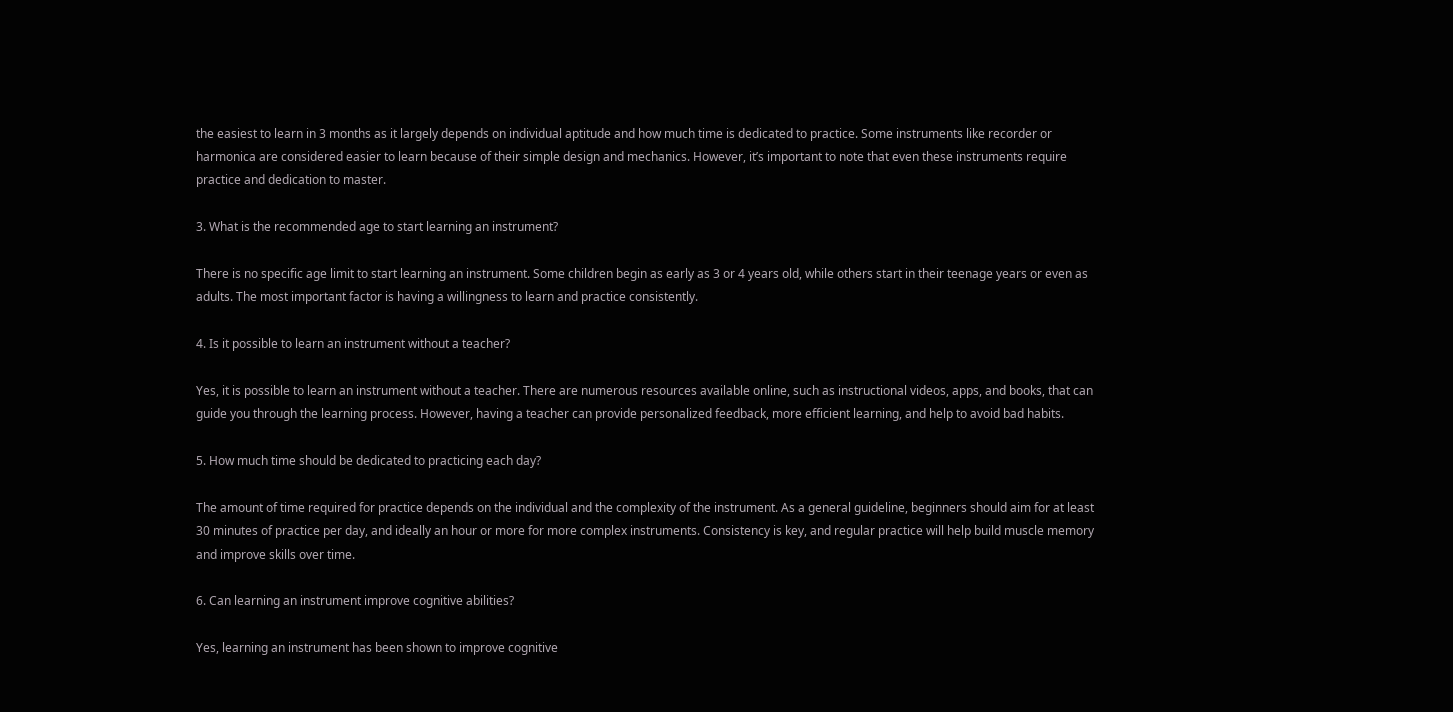the easiest to learn in 3 months as it largely depends on individual aptitude and how much time is dedicated to practice. Some instruments like recorder or harmonica are considered easier to learn because of their simple design and mechanics. However, it’s important to note that even these instruments require practice and dedication to master.

3. What is the recommended age to start learning an instrument?

There is no specific age limit to start learning an instrument. Some children begin as early as 3 or 4 years old, while others start in their teenage years or even as adults. The most important factor is having a willingness to learn and practice consistently.

4. Is it possible to learn an instrument without a teacher?

Yes, it is possible to learn an instrument without a teacher. There are numerous resources available online, such as instructional videos, apps, and books, that can guide you through the learning process. However, having a teacher can provide personalized feedback, more efficient learning, and help to avoid bad habits.

5. How much time should be dedicated to practicing each day?

The amount of time required for practice depends on the individual and the complexity of the instrument. As a general guideline, beginners should aim for at least 30 minutes of practice per day, and ideally an hour or more for more complex instruments. Consistency is key, and regular practice will help build muscle memory and improve skills over time.

6. Can learning an instrument improve cognitive abilities?

Yes, learning an instrument has been shown to improve cognitive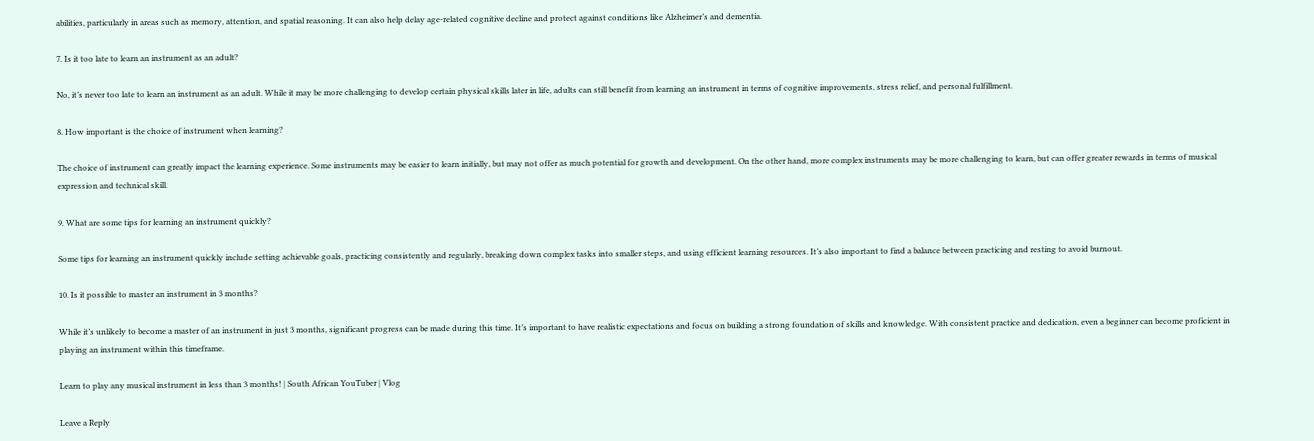abilities, particularly in areas such as memory, attention, and spatial reasoning. It can also help delay age-related cognitive decline and protect against conditions like Alzheimer’s and dementia.

7. Is it too late to learn an instrument as an adult?

No, it’s never too late to learn an instrument as an adult. While it may be more challenging to develop certain physical skills later in life, adults can still benefit from learning an instrument in terms of cognitive improvements, stress relief, and personal fulfillment.

8. How important is the choice of instrument when learning?

The choice of instrument can greatly impact the learning experience. Some instruments may be easier to learn initially, but may not offer as much potential for growth and development. On the other hand, more complex instruments may be more challenging to learn, but can offer greater rewards in terms of musical expression and technical skill.

9. What are some tips for learning an instrument quickly?

Some tips for learning an instrument quickly include setting achievable goals, practicing consistently and regularly, breaking down complex tasks into smaller steps, and using efficient learning resources. It’s also important to find a balance between practicing and resting to avoid burnout.

10. Is it possible to master an instrument in 3 months?

While it’s unlikely to become a master of an instrument in just 3 months, significant progress can be made during this time. It’s important to have realistic expectations and focus on building a strong foundation of skills and knowledge. With consistent practice and dedication, even a beginner can become proficient in playing an instrument within this timeframe.

Learn to play any musical instrument in less than 3 months! | South African YouTuber | Vlog

Leave a Reply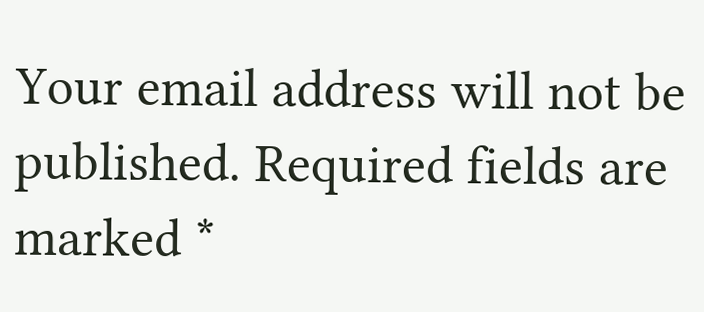Your email address will not be published. Required fields are marked *